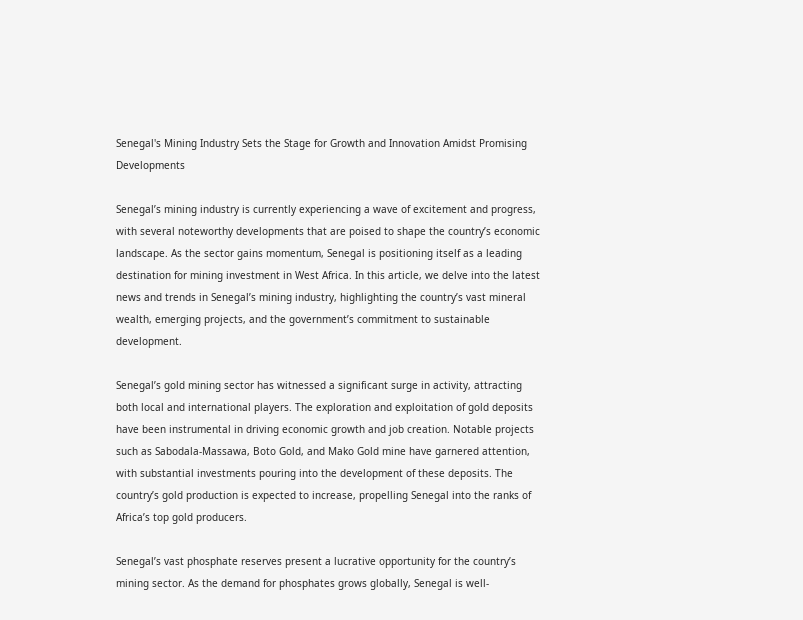Senegal's Mining Industry Sets the Stage for Growth and Innovation Amidst Promising Developments

Senegal’s mining industry is currently experiencing a wave of excitement and progress, with several noteworthy developments that are poised to shape the country’s economic landscape. As the sector gains momentum, Senegal is positioning itself as a leading destination for mining investment in West Africa. In this article, we delve into the latest news and trends in Senegal’s mining industry, highlighting the country’s vast mineral wealth, emerging projects, and the government’s commitment to sustainable development.

Senegal’s gold mining sector has witnessed a significant surge in activity, attracting both local and international players. The exploration and exploitation of gold deposits have been instrumental in driving economic growth and job creation. Notable projects such as Sabodala-Massawa, Boto Gold, and Mako Gold mine have garnered attention, with substantial investments pouring into the development of these deposits. The country’s gold production is expected to increase, propelling Senegal into the ranks of Africa’s top gold producers.

Senegal’s vast phosphate reserves present a lucrative opportunity for the country’s mining sector. As the demand for phosphates grows globally, Senegal is well-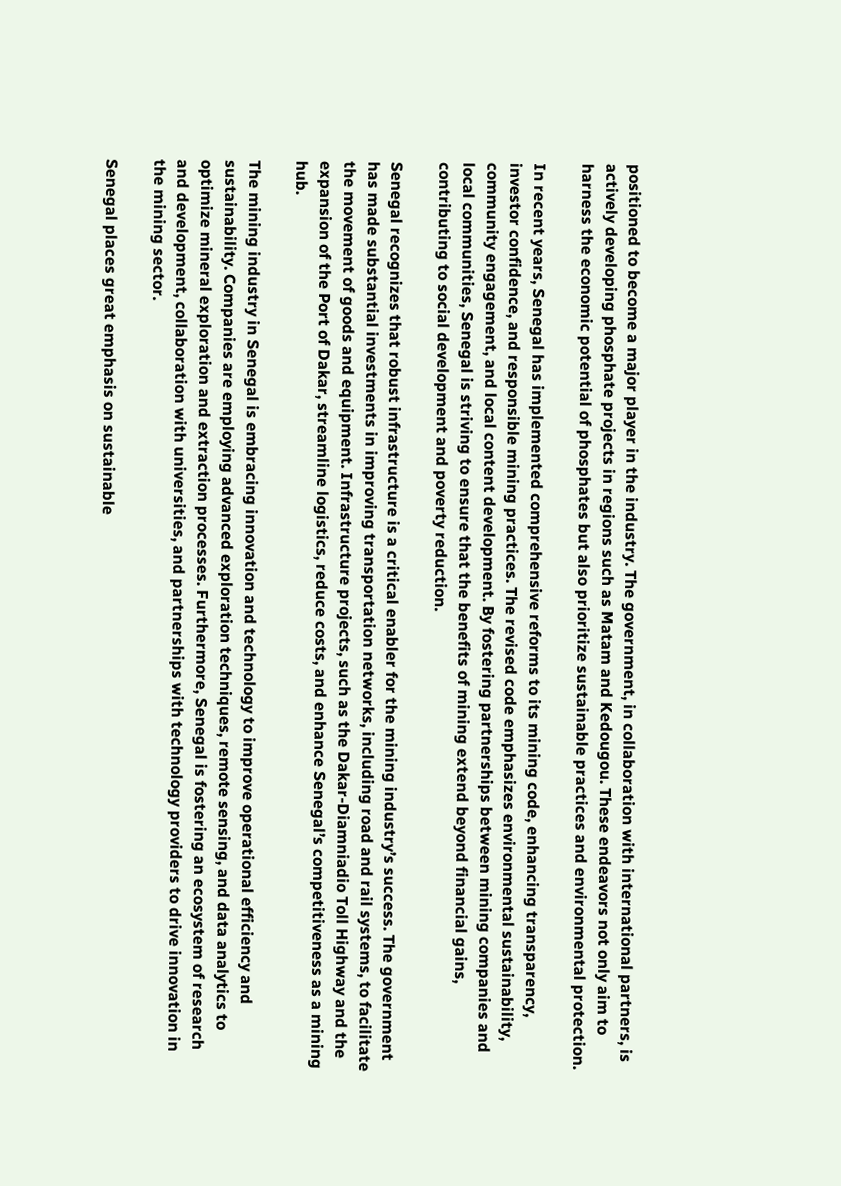positioned to become a major player in the industry. The government, in collaboration with international partners, is actively developing phosphate projects in regions such as Matam and Kedougou. These endeavors not only aim to harness the economic potential of phosphates but also prioritize sustainable practices and environmental protection.

In recent years, Senegal has implemented comprehensive reforms to its mining code, enhancing transparency, investor confidence, and responsible mining practices. The revised code emphasizes environmental sustainability, community engagement, and local content development. By fostering partnerships between mining companies and local communities, Senegal is striving to ensure that the benefits of mining extend beyond financial gains, contributing to social development and poverty reduction.

Senegal recognizes that robust infrastructure is a critical enabler for the mining industry’s success. The government has made substantial investments in improving transportation networks, including road and rail systems, to facilitate the movement of goods and equipment. Infrastructure projects, such as the Dakar-Diamniadio Toll Highway and the expansion of the Port of Dakar, streamline logistics, reduce costs, and enhance Senegal’s competitiveness as a mining hub.

The mining industry in Senegal is embracing innovation and technology to improve operational efficiency and sustainability. Companies are employing advanced exploration techniques, remote sensing, and data analytics to optimize mineral exploration and extraction processes. Furthermore, Senegal is fostering an ecosystem of research and development, collaboration with universities, and partnerships with technology providers to drive innovation in the mining sector.

Senegal places great emphasis on sustainable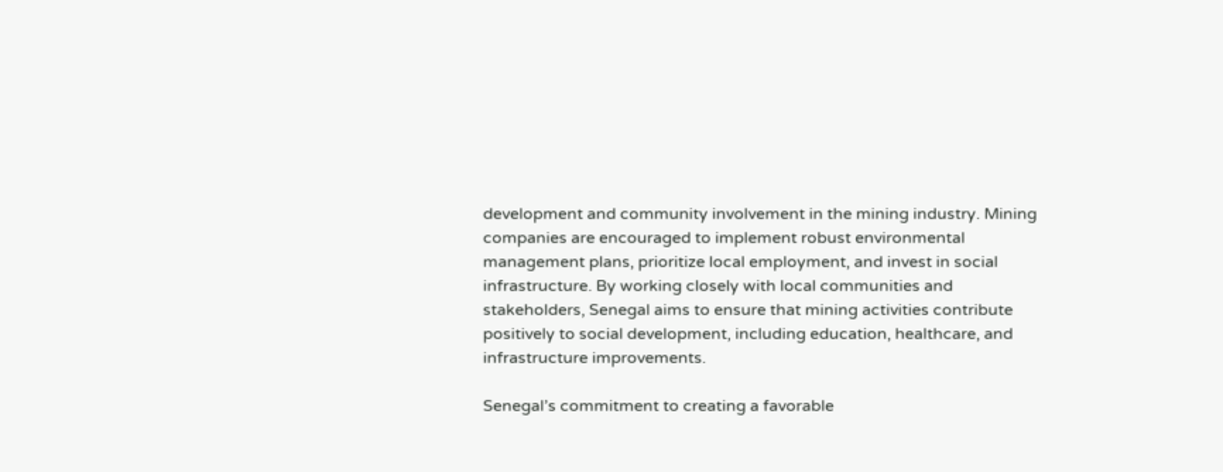development and community involvement in the mining industry. Mining companies are encouraged to implement robust environmental management plans, prioritize local employment, and invest in social infrastructure. By working closely with local communities and stakeholders, Senegal aims to ensure that mining activities contribute positively to social development, including education, healthcare, and infrastructure improvements.

Senegal’s commitment to creating a favorable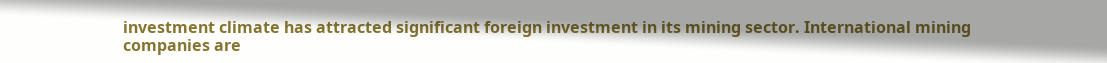investment climate has attracted significant foreign investment in its mining sector. International mining companies are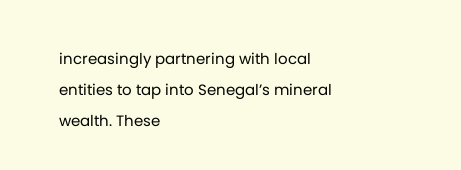increasingly partnering with local entities to tap into Senegal’s mineral wealth. These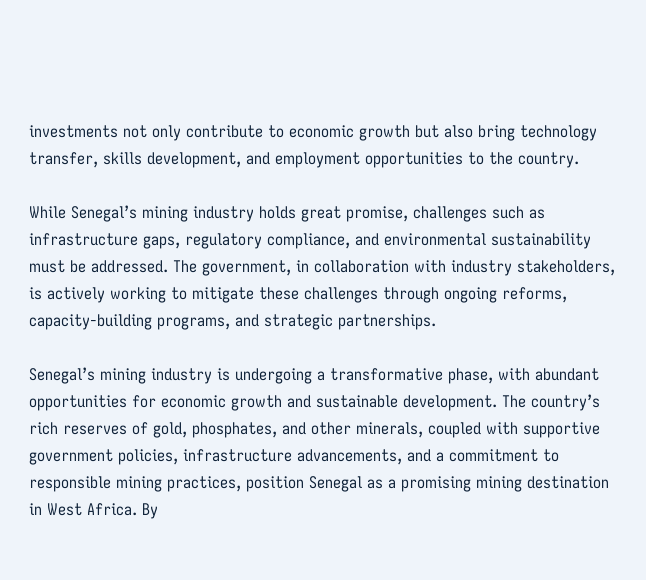investments not only contribute to economic growth but also bring technology transfer, skills development, and employment opportunities to the country.

While Senegal’s mining industry holds great promise, challenges such as infrastructure gaps, regulatory compliance, and environmental sustainability must be addressed. The government, in collaboration with industry stakeholders, is actively working to mitigate these challenges through ongoing reforms, capacity-building programs, and strategic partnerships.

Senegal’s mining industry is undergoing a transformative phase, with abundant opportunities for economic growth and sustainable development. The country’s rich reserves of gold, phosphates, and other minerals, coupled with supportive government policies, infrastructure advancements, and a commitment to responsible mining practices, position Senegal as a promising mining destination in West Africa. By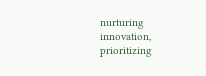nurturing innovation, prioritizing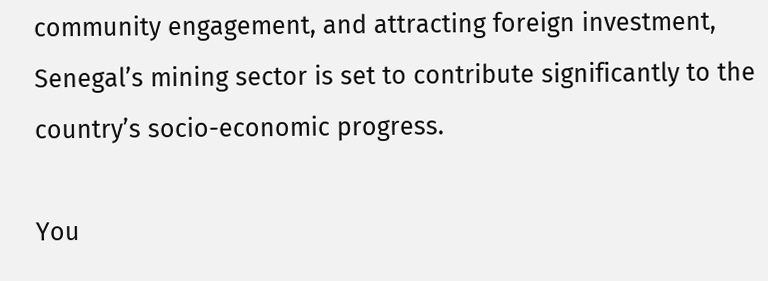community engagement, and attracting foreign investment, Senegal’s mining sector is set to contribute significantly to the country’s socio-economic progress.

You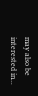may also be interested in...